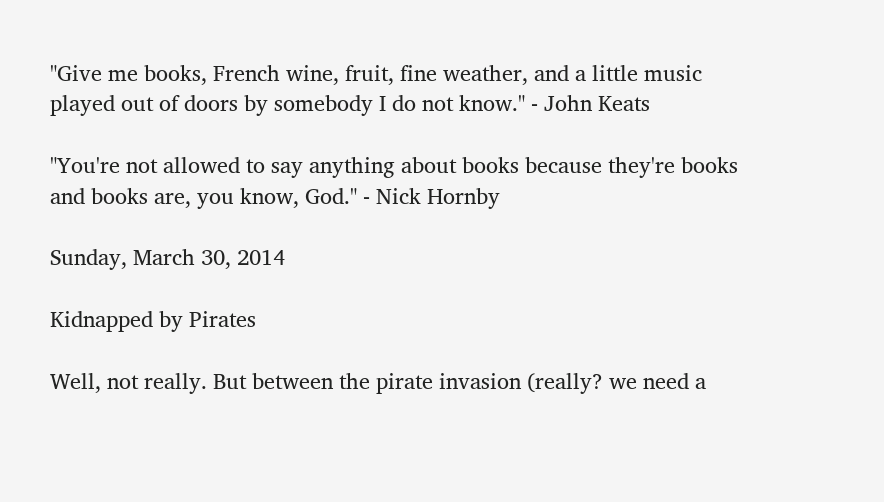"Give me books, French wine, fruit, fine weather, and a little music played out of doors by somebody I do not know." - John Keats

"You're not allowed to say anything about books because they're books and books are, you know, God." - Nick Hornby

Sunday, March 30, 2014

Kidnapped by Pirates

Well, not really. But between the pirate invasion (really? we need a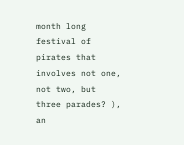month long festival of pirates that involves not one, not two, but three parades? ), an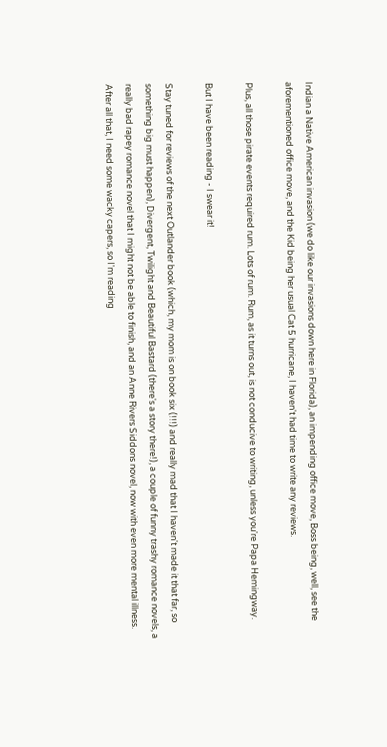Indian a Native American invasion (we do like our invasions down here in Florida), an impending office move, Boss being, well, see the aforementioned office move, and the Kid being her usual Cat 5 hurricane, I haven't had time to write any reviews.

Plus, all those pirate events required rum. Lots of rum. Rum, as it turns out, is not conducive to writing, unless you're Papa Hemingway.

But I have been reading - I swear it!

Stay tuned for reviews of the next Outlander book (which, my mom is on book six (!!!) and really mad that I haven't made it that far, so something big must happen), Divergent, Twilight and Beautiful Bastard (there's a story there!), a couple of funny trashy romance novels, a really bad rapey romance novel that I might not be able to finish, and an Anne Rivers Siddons novel, now with even more mental illness. After all that, I need some wacky capers, so I'm reading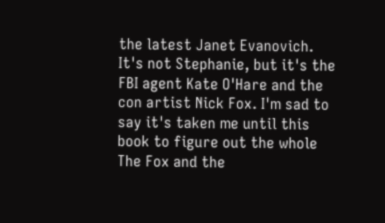the latest Janet Evanovich. It's not Stephanie, but it's the FBI agent Kate O'Hare and the con artist Nick Fox. I'm sad to say it's taken me until this book to figure out the whole The Fox and the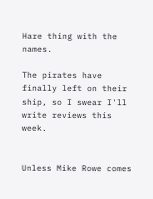Hare thing with the names.

The pirates have finally left on their ship, so I swear I'll write reviews this week.


Unless Mike Rowe comes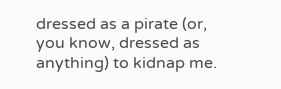dressed as a pirate (or, you know, dressed as anything) to kidnap me.